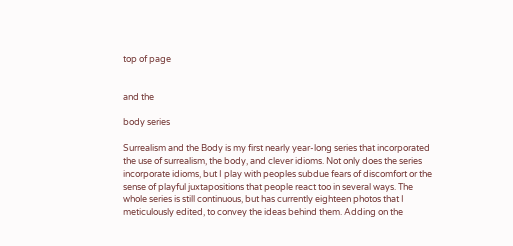top of page


and the

body series

Surrealism and the Body is my first nearly year-long series that incorporated the use of surrealism, the body, and clever idioms. Not only does the series incorporate idioms, but I play with peoples subdue fears of discomfort or the sense of playful juxtapositions that people react too in several ways. The whole series is still continuous, but has currently eighteen photos that I meticulously edited, to convey the ideas behind them. Adding on the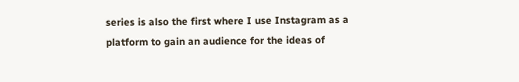series is also the first where I use Instagram as a platform to gain an audience for the ideas of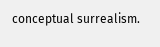conceptual surrealism.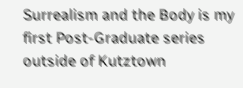Surrealism and the Body is my first Post-Graduate series outside of Kutztown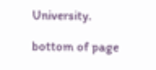University.

bottom of page